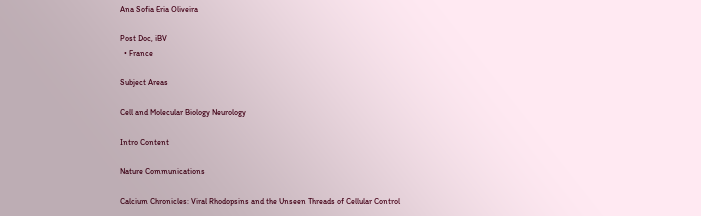Ana Sofia Eria Oliveira

Post Doc, iBV
  • France

Subject Areas

Cell and Molecular Biology Neurology

Intro Content

Nature Communications

Calcium Chronicles: Viral Rhodopsins and the Unseen Threads of Cellular Control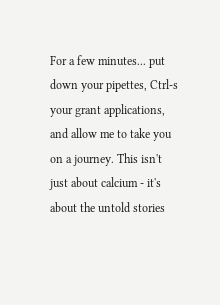For a few minutes... put down your pipettes, Ctrl-s your grant applications, and allow me to take you on a journey. This isn't just about calcium - it's about the untold stories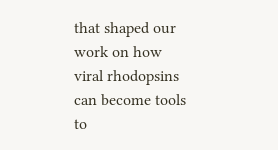that shaped our work on how viral rhodopsins can become tools to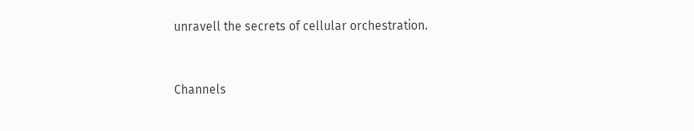unravell the secrets of cellular orchestration.


Channels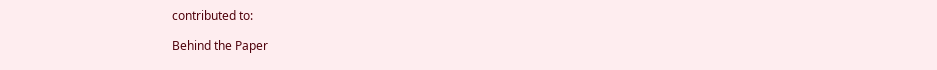contributed to:

Behind the Paper